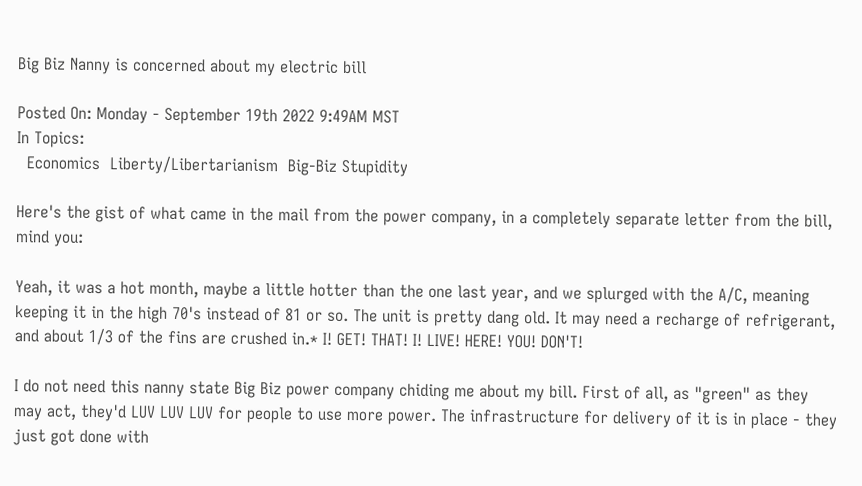Big Biz Nanny is concerned about my electric bill

Posted On: Monday - September 19th 2022 9:49AM MST
In Topics:
  Economics  Liberty/Libertarianism  Big-Biz Stupidity

Here's the gist of what came in the mail from the power company, in a completely separate letter from the bill, mind you:

Yeah, it was a hot month, maybe a little hotter than the one last year, and we splurged with the A/C, meaning keeping it in the high 70's instead of 81 or so. The unit is pretty dang old. It may need a recharge of refrigerant, and about 1/3 of the fins are crushed in.* I! GET! THAT! I! LIVE! HERE! YOU! DON'T!

I do not need this nanny state Big Biz power company chiding me about my bill. First of all, as "green" as they may act, they'd LUV LUV LUV for people to use more power. The infrastructure for delivery of it is in place - they just got done with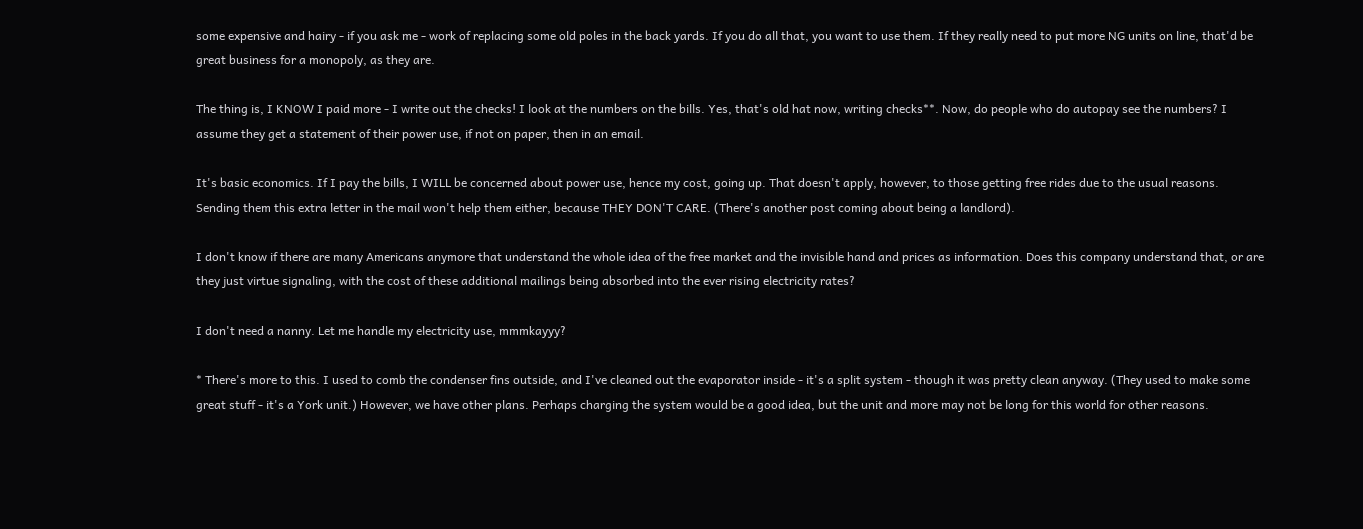some expensive and hairy - if you ask me - work of replacing some old poles in the back yards. If you do all that, you want to use them. If they really need to put more NG units on line, that'd be great business for a monopoly, as they are.

The thing is, I KNOW I paid more - I write out the checks! I look at the numbers on the bills. Yes, that's old hat now, writing checks**. Now, do people who do autopay see the numbers? I assume they get a statement of their power use, if not on paper, then in an email.

It's basic economics. If I pay the bills, I WILL be concerned about power use, hence my cost, going up. That doesn't apply, however, to those getting free rides due to the usual reasons. Sending them this extra letter in the mail won't help them either, because THEY DON'T CARE. (There's another post coming about being a landlord).

I don't know if there are many Americans anymore that understand the whole idea of the free market and the invisible hand and prices as information. Does this company understand that, or are they just virtue signaling, with the cost of these additional mailings being absorbed into the ever rising electricity rates?

I don't need a nanny. Let me handle my electricity use, mmmkayyy?

* There's more to this. I used to comb the condenser fins outside, and I've cleaned out the evaporator inside - it's a split system - though it was pretty clean anyway. (They used to make some great stuff - it's a York unit.) However, we have other plans. Perhaps charging the system would be a good idea, but the unit and more may not be long for this world for other reasons.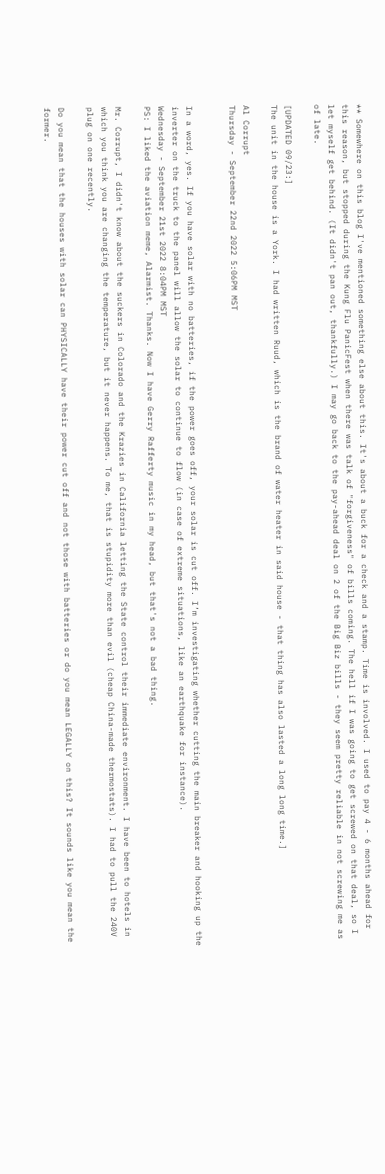** Somewhere on this blog I've mentioned something else about this. It's about a buck for a check and a stamp. Time is involved. I used to pay 4 - 6 months ahead for this reason, but stopped during the Kung Flu PanicFest when there was talk of "forgiveness" of bills coming. The hell if I was going to get screwed on that deal, so I let myself get behind. (It didn't pan out, thankfully.) I may go back to the pay-ahead deal on 2 of the Big Biz bills - they seem pretty reliable in not screwing me as of late.

[UPDATED 09/23:]
The unit in the house is a York. I had written Ruud, which is the brand of water heater in said house - that thing has also lasted a long long time.]

Al Corrupt
Thursday - September 22nd 2022 5:06PM MST


In a word, yes. If you have solar with no batteries, if the power goes off, your solar is cut off. I’m investigating whether cutting the main breaker and hooking up the inverter on the truck to the panel will allow the solar to continue to flow (in case of extreme situations, like an earthquake for instance).
Wednesday - September 21st 2022 8:04PM MST
PS: I liked the aviation meme, Alarmist. Thanks. Now I have Gerry Rafferty music in my head, but that's not a bad thing.

Mr. Corrupt, I didn't know about the suckers in Colorado and the Krazies in California letting the State control their immediate environment. I have been to hotels in which you think you are changing the temperature, but it never happens. To me, that is stupidity more than evil (cheap China-made thermostats). I had to pull the 240V plug on one recently.

Do you mean that the houses with solar can PHYSICALLY have their power cut off and not those with batteries or do you mean LEGALLY on this? It sounds like you mean the former.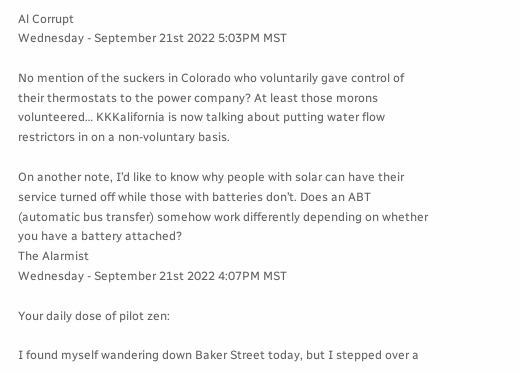Al Corrupt
Wednesday - September 21st 2022 5:03PM MST

No mention of the suckers in Colorado who voluntarily gave control of their thermostats to the power company? At least those morons volunteered… KKKalifornia is now talking about putting water flow restrictors in on a non-voluntary basis.

On another note, I’d like to know why people with solar can have their service turned off while those with batteries don’t. Does an ABT (automatic bus transfer) somehow work differently depending on whether you have a battery attached?
The Alarmist
Wednesday - September 21st 2022 4:07PM MST

Your daily dose of pilot zen:

I found myself wandering down Baker Street today, but I stepped over a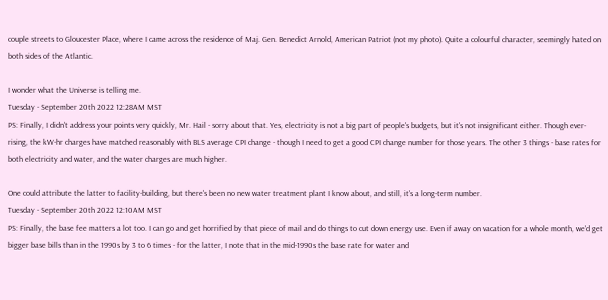couple streets to Gloucester Place, where I came across the residence of Maj. Gen. Benedict Arnold, American Patriot (not my photo). Quite a colourful character, seemingly hated on both sides of the Atlantic.

I wonder what the Universe is telling me.
Tuesday - September 20th 2022 12:28AM MST
PS: Finally, I didn't address your points very quickly, Mr. Hail - sorry about that. Yes, electricity is not a big part of people's budgets, but it's not insignificant either. Though ever-rising, the kW-hr charges have matched reasonably with BLS average CPI change - though I need to get a good CPI change number for those years. The other 3 things - base rates for both electricity and water, and the water charges are much higher.

One could attribute the latter to facility-building, but there's been no new water treatment plant I know about, and still, it's a long-term number.
Tuesday - September 20th 2022 12:10AM MST
PS: Finally, the base fee matters a lot too. I can go and get horrified by that piece of mail and do things to cut down energy use. Even if away on vacation for a whole month, we'd get bigger base bills than in the 1990s by 3 to 6 times - for the latter, I note that in the mid-1990s the base rate for water and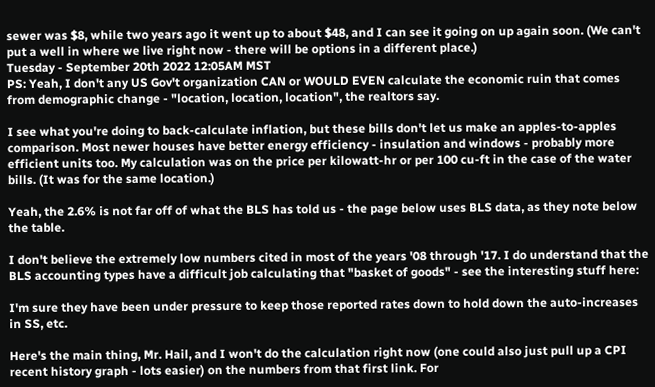sewer was $8, while two years ago it went up to about $48, and I can see it going on up again soon. (We can't put a well in where we live right now - there will be options in a different place.)
Tuesday - September 20th 2022 12:05AM MST
PS: Yeah, I don't any US Gov't organization CAN or WOULD EVEN calculate the economic ruin that comes from demographic change - "location, location, location", the realtors say.

I see what you're doing to back-calculate inflation, but these bills don't let us make an apples-to-apples comparison. Most newer houses have better energy efficiency - insulation and windows - probably more efficient units too. My calculation was on the price per kilowatt-hr or per 100 cu-ft in the case of the water bills. (It was for the same location.)

Yeah, the 2.6% is not far off of what the BLS has told us - the page below uses BLS data, as they note below the table.

I don't believe the extremely low numbers cited in most of the years '08 through '17. I do understand that the BLS accounting types have a difficult job calculating that "basket of goods" - see the interesting stuff here:

I'm sure they have been under pressure to keep those reported rates down to hold down the auto-increases in SS, etc.

Here's the main thing, Mr. Hail, and I won't do the calculation right now (one could also just pull up a CPI recent history graph - lots easier) on the numbers from that first link. For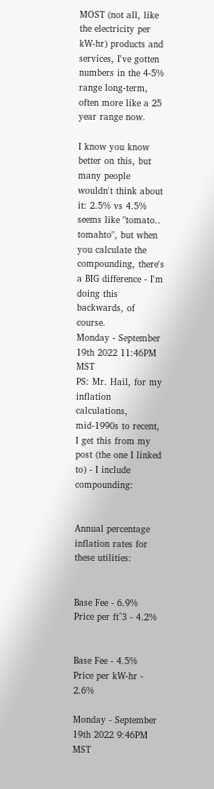MOST (not all, like the electricity per kW-hr) products and services, I've gotten numbers in the 4-5% range long-term, often more like a 25 year range now.

I know you know better on this, but many people wouldn't think about it: 2.5% vs 4.5% seems like "tomato.. tomahto", but when you calculate the compounding, there's a BIG difference - I'm doing this backwards, of course.
Monday - September 19th 2022 11:46PM MST
PS: Mr. Hail, for my inflation calculations, mid-1990s to recent, I get this from my post (the one I linked to) - I include compounding:


Annual percentage inflation rates for these utilities:


Base Fee - 6.9%
Price per ft^3 - 4.2%


Base Fee - 4.5%
Price per kW-hr - 2.6%

Monday - September 19th 2022 9:46PM MST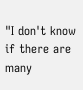"I don't know if there are many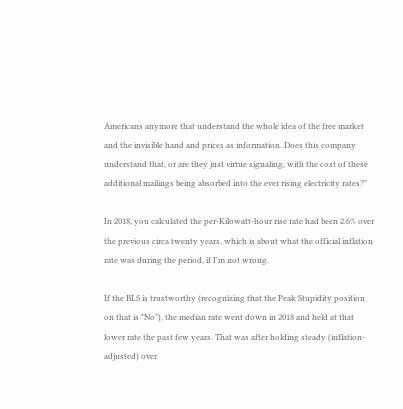Americans anymore that understand the whole idea of the free market and the invisible hand and prices as information. Does this company understand that, or are they just virtue signaling, with the cost of these additional mailings being absorbed into the ever rising electricity rates?"

In 2018, you calculated the per-Kilowatt-hour rise rate had been 2.6% over the previous circa twenty years, which is about what the official inflation rate was during the period, if I'm not wrong.

If the BLS is trustworthy (recognizing that the Peak Stupidity position on that is "No"), the median rate went down in 2018 and held at that lower rate the past few years. That was after holding steady (inflation-adjusted) over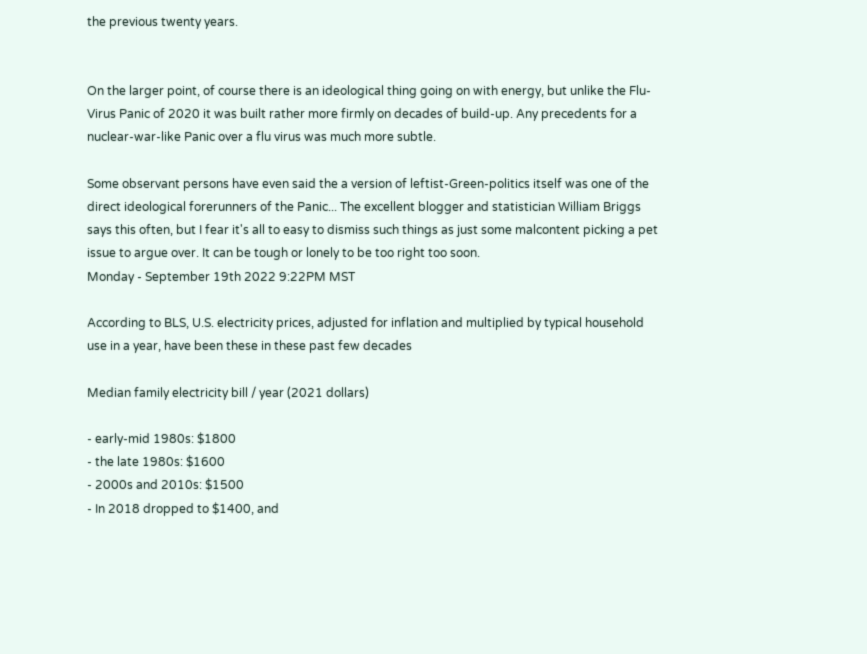the previous twenty years.


On the larger point, of course there is an ideological thing going on with energy, but unlike the Flu-Virus Panic of 2020 it was built rather more firmly on decades of build-up. Any precedents for a nuclear-war-like Panic over a flu virus was much more subtle.

Some observant persons have even said the a version of leftist-Green-politics itself was one of the direct ideological forerunners of the Panic... The excellent blogger and statistician William Briggs says this often, but I fear it's all to easy to dismiss such things as just some malcontent picking a pet issue to argue over. It can be tough or lonely to be too right too soon.
Monday - September 19th 2022 9:22PM MST

According to BLS, U.S. electricity prices, adjusted for inflation and multiplied by typical household use in a year, have been these in these past few decades

Median family electricity bill / year (2021 dollars)

- early-mid 1980s: $1800
- the late 1980s: $1600
- 2000s and 2010s: $1500
- In 2018 dropped to $1400, and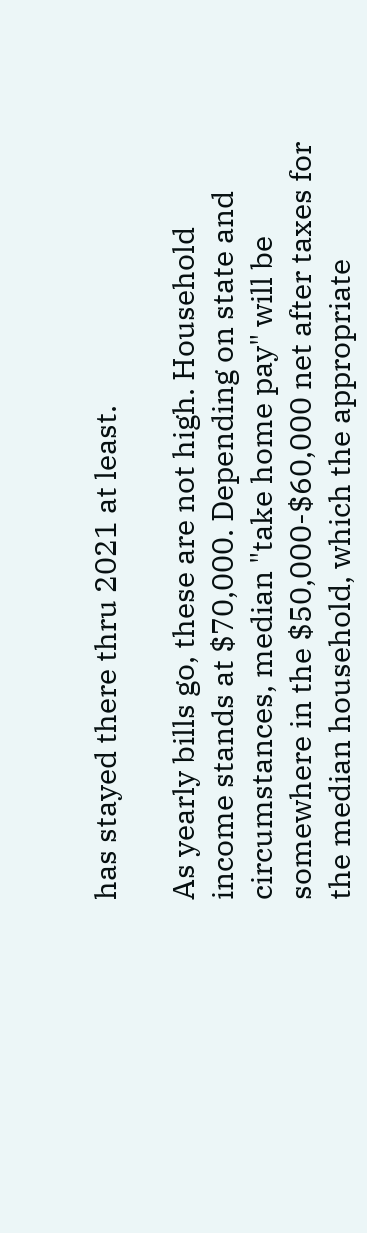has stayed there thru 2021 at least.

As yearly bills go, these are not high. Household income stands at $70,000. Depending on state and circumstances, median "take home pay" will be somewhere in the $50,000-$60,000 net after taxes for the median household, which the appropriate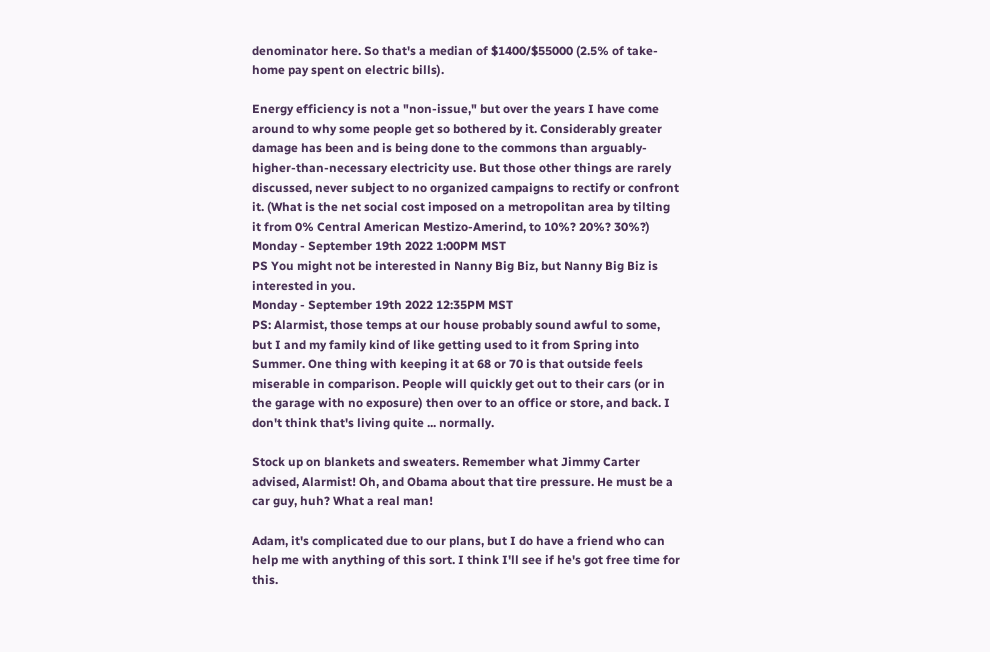denominator here. So that's a median of $1400/$55000 (2.5% of take-home pay spent on electric bills).

Energy efficiency is not a "non-issue," but over the years I have come around to why some people get so bothered by it. Considerably greater damage has been and is being done to the commons than arguably-higher-than-necessary electricity use. But those other things are rarely discussed, never subject to no organized campaigns to rectify or confront it. (What is the net social cost imposed on a metropolitan area by tilting it from 0% Central American Mestizo-Amerind, to 10%? 20%? 30%?)
Monday - September 19th 2022 1:00PM MST
PS You might not be interested in Nanny Big Biz, but Nanny Big Biz is interested in you.
Monday - September 19th 2022 12:35PM MST
PS: Alarmist, those temps at our house probably sound awful to some, but I and my family kind of like getting used to it from Spring into Summer. One thing with keeping it at 68 or 70 is that outside feels miserable in comparison. People will quickly get out to their cars (or in the garage with no exposure) then over to an office or store, and back. I don't think that's living quite ... normally.

Stock up on blankets and sweaters. Remember what Jimmy Carter advised, Alarmist! Oh, and Obama about that tire pressure. He must be a car guy, huh? What a real man!

Adam, it's complicated due to our plans, but I do have a friend who can help me with anything of this sort. I think I'll see if he's got free time for this.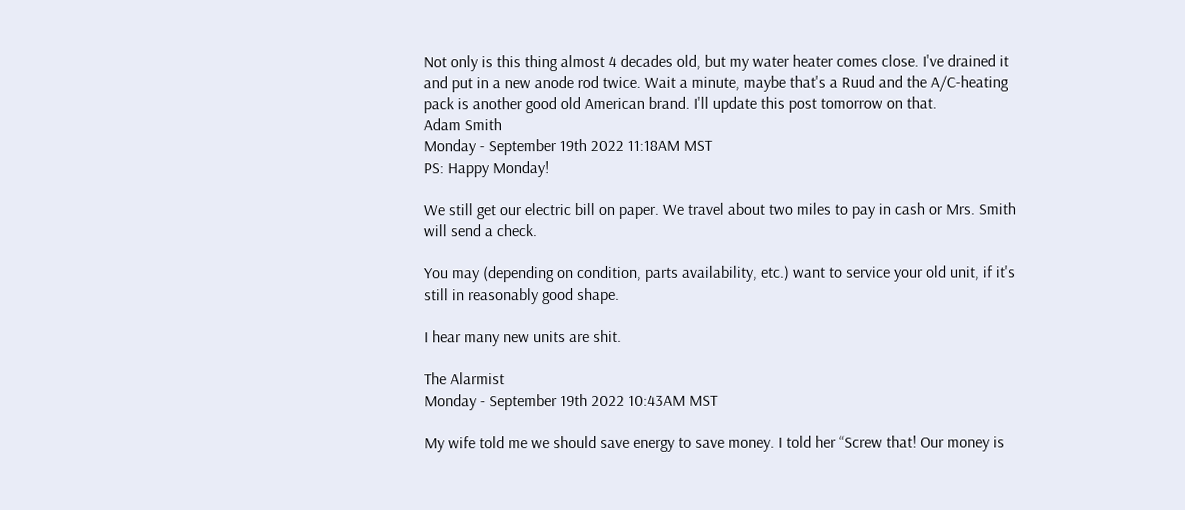Not only is this thing almost 4 decades old, but my water heater comes close. I've drained it and put in a new anode rod twice. Wait a minute, maybe that's a Ruud and the A/C-heating pack is another good old American brand. I'll update this post tomorrow on that.
Adam Smith
Monday - September 19th 2022 11:18AM MST
PS: Happy Monday!

We still get our electric bill on paper. We travel about two miles to pay in cash or Mrs. Smith will send a check.

You may (depending on condition, parts availability, etc.) want to service your old unit, if it's still in reasonably good shape.

I hear many new units are shit.

The Alarmist
Monday - September 19th 2022 10:43AM MST

My wife told me we should save energy to save money. I told her “Screw that! Our money is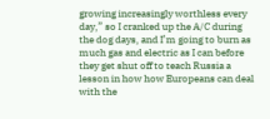growing increasingly worthless every day,” so I cranked up the A/C during the dog days, and I’m going to burn as much gas and electric as I can before they get shut off to teach Russia a lesson in how how Europeans can deal with the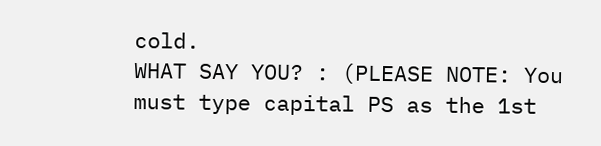cold.
WHAT SAY YOU? : (PLEASE NOTE: You must type capital PS as the 1st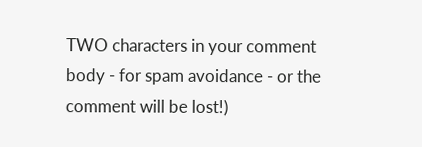TWO characters in your comment body - for spam avoidance - or the comment will be lost!)